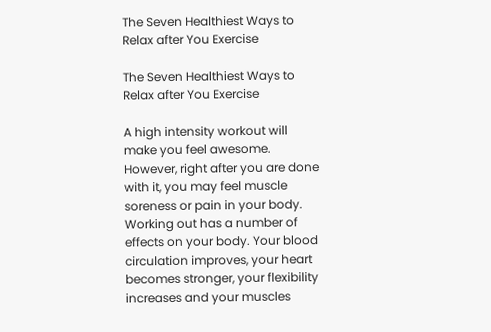The Seven Healthiest Ways to Relax after You Exercise

The Seven Healthiest Ways to Relax after You Exercise

A high intensity workout will make you feel awesome. However, right after you are done with it, you may feel muscle soreness or pain in your body. Working out has a number of effects on your body. Your blood circulation improves, your heart becomes stronger, your flexibility increases and your muscles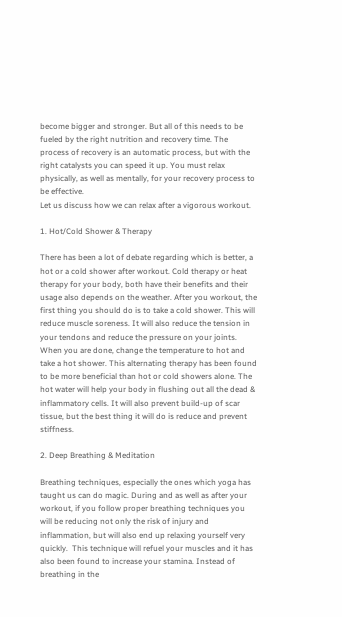become bigger and stronger. But all of this needs to be fueled by the right nutrition and recovery time. The process of recovery is an automatic process, but with the right catalysts you can speed it up. You must relax physically, as well as mentally, for your recovery process to be effective.
Let us discuss how we can relax after a vigorous workout.

1. Hot/Cold Shower & Therapy

There has been a lot of debate regarding which is better, a hot or a cold shower after workout. Cold therapy or heat therapy for your body, both have their benefits and their usage also depends on the weather. After you workout, the first thing you should do is to take a cold shower. This will reduce muscle soreness. It will also reduce the tension in your tendons and reduce the pressure on your joints. When you are done, change the temperature to hot and take a hot shower. This alternating therapy has been found to be more beneficial than hot or cold showers alone. The hot water will help your body in flushing out all the dead & inflammatory cells. It will also prevent build-up of scar tissue, but the best thing it will do is reduce and prevent stiffness.

2. Deep Breathing & Meditation

Breathing techniques, especially the ones which yoga has taught us can do magic. During and as well as after your workout, if you follow proper breathing techniques you will be reducing not only the risk of injury and inflammation, but will also end up relaxing yourself very quickly.  This technique will refuel your muscles and it has also been found to increase your stamina. Instead of breathing in the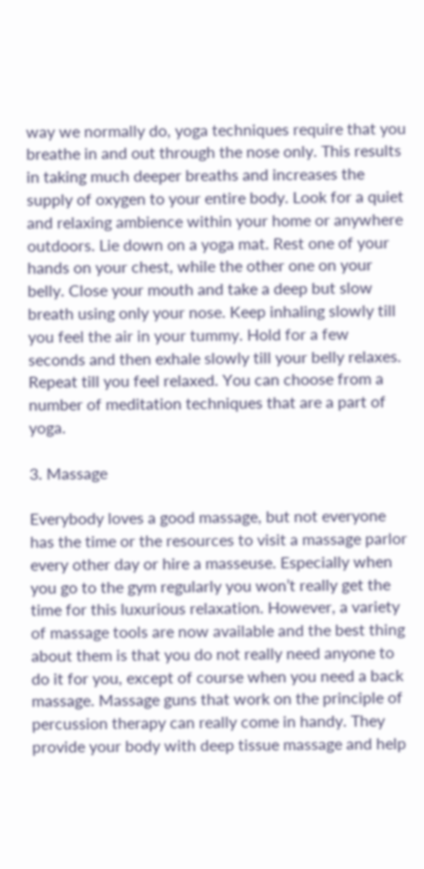way we normally do, yoga techniques require that you breathe in and out through the nose only. This results in taking much deeper breaths and increases the supply of oxygen to your entire body. Look for a quiet and relaxing ambience within your home or anywhere outdoors. Lie down on a yoga mat. Rest one of your hands on your chest, while the other one on your belly. Close your mouth and take a deep but slow breath using only your nose. Keep inhaling slowly till you feel the air in your tummy. Hold for a few seconds and then exhale slowly till your belly relaxes. Repeat till you feel relaxed. You can choose from a number of meditation techniques that are a part of yoga.

3. Massage

Everybody loves a good massage, but not everyone has the time or the resources to visit a massage parlor every other day or hire a masseuse. Especially when you go to the gym regularly you won’t really get the time for this luxurious relaxation. However, a variety of massage tools are now available and the best thing about them is that you do not really need anyone to do it for you, except of course when you need a back massage. Massage guns that work on the principle of percussion therapy can really come in handy. They provide your body with deep tissue massage and help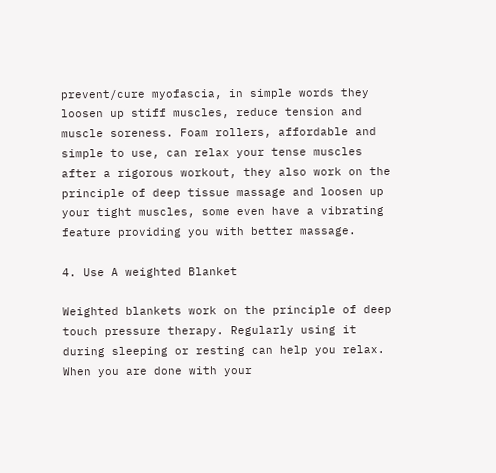prevent/cure myofascia, in simple words they loosen up stiff muscles, reduce tension and muscle soreness. Foam rollers, affordable and simple to use, can relax your tense muscles after a rigorous workout, they also work on the principle of deep tissue massage and loosen up your tight muscles, some even have a vibrating feature providing you with better massage.

4. Use A weighted Blanket

Weighted blankets work on the principle of deep touch pressure therapy. Regularly using it during sleeping or resting can help you relax. When you are done with your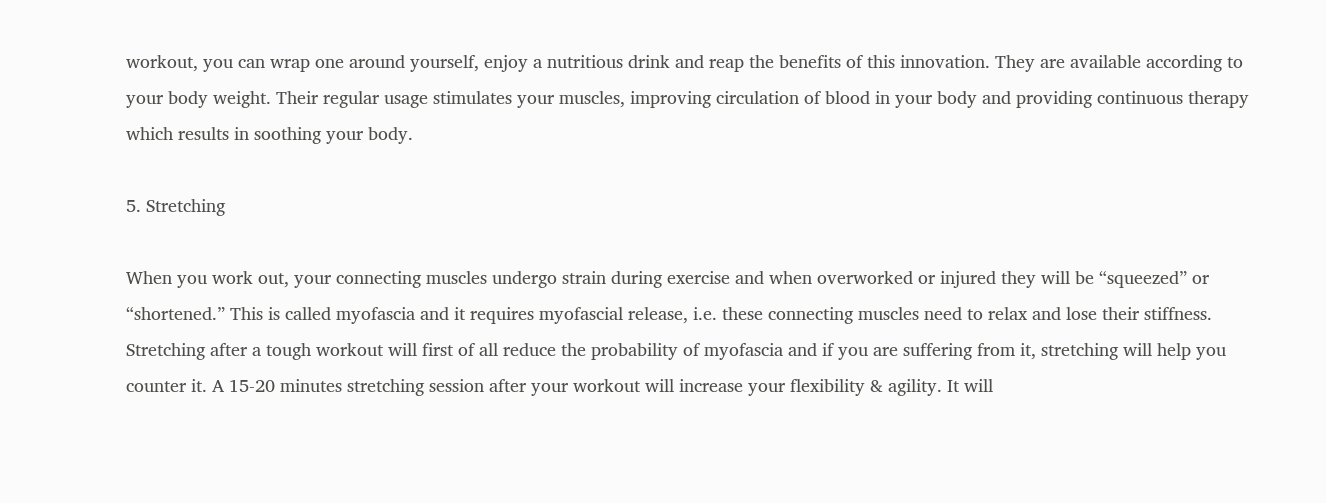workout, you can wrap one around yourself, enjoy a nutritious drink and reap the benefits of this innovation. They are available according to your body weight. Their regular usage stimulates your muscles, improving circulation of blood in your body and providing continuous therapy which results in soothing your body.

5. Stretching

When you work out, your connecting muscles undergo strain during exercise and when overworked or injured they will be “squeezed” or “shortened.” This is called myofascia and it requires myofascial release, i.e. these connecting muscles need to relax and lose their stiffness. Stretching after a tough workout will first of all reduce the probability of myofascia and if you are suffering from it, stretching will help you counter it. A 15-20 minutes stretching session after your workout will increase your flexibility & agility. It will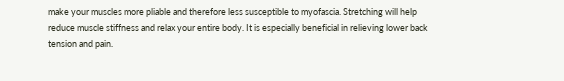make your muscles more pliable and therefore less susceptible to myofascia. Stretching will help reduce muscle stiffness and relax your entire body. It is especially beneficial in relieving lower back tension and pain.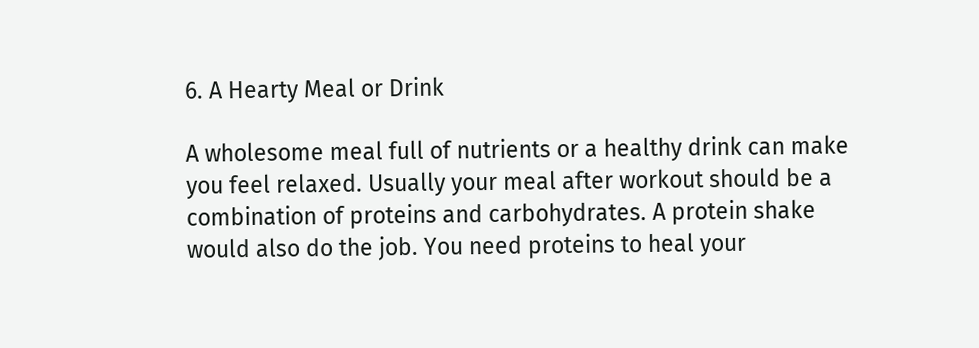6. A Hearty Meal or Drink

A wholesome meal full of nutrients or a healthy drink can make you feel relaxed. Usually your meal after workout should be a combination of proteins and carbohydrates. A protein shake would also do the job. You need proteins to heal your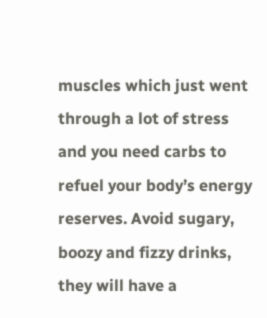muscles which just went through a lot of stress and you need carbs to refuel your body’s energy reserves. Avoid sugary, boozy and fizzy drinks, they will have a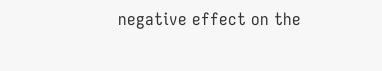negative effect on the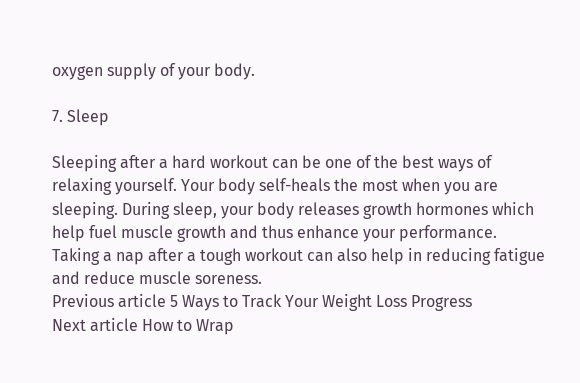oxygen supply of your body.

7. Sleep

Sleeping after a hard workout can be one of the best ways of relaxing yourself. Your body self-heals the most when you are sleeping. During sleep, your body releases growth hormones which help fuel muscle growth and thus enhance your performance. Taking a nap after a tough workout can also help in reducing fatigue and reduce muscle soreness.
Previous article 5 Ways to Track Your Weight Loss Progress
Next article How to Wrap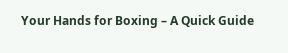Your Hands for Boxing – A Quick Guide